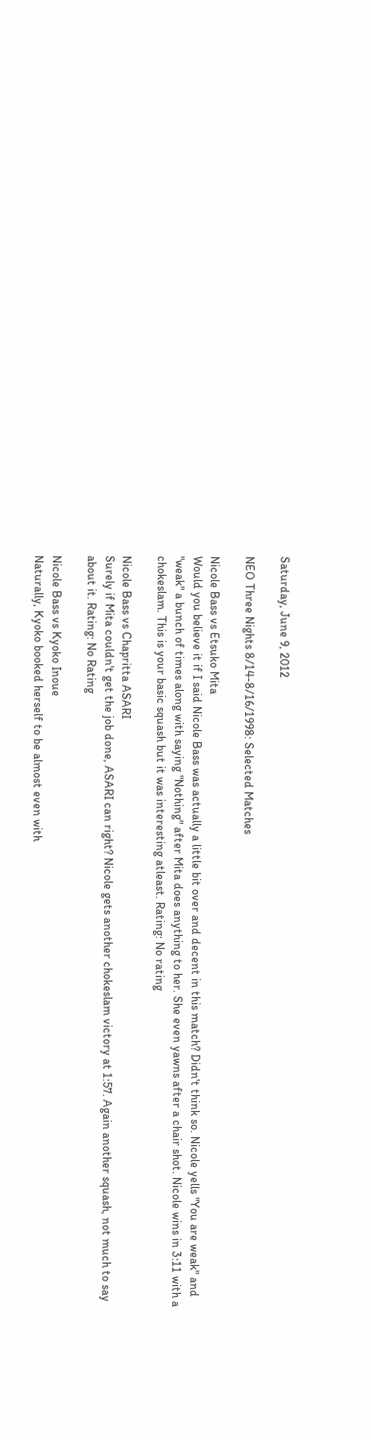Saturday, June 9, 2012

NEO Three Nights 8/14-8/16/1998: Selected Matches

Nicole Bass vs Etsuko Mita
Would you believe it if I said Nicole Bass was actually a little bit over and decent in this match? Didn't think so. Nicole yells "You are weak" and "weak" a bunch of times along with saying "Nothing" after Mita does anything to her. She even yawns after a chair shot. Nicole wins in 3:11 with a chokeslam. This is your basic squash but it was interesting atleast. Rating: No rating

Nicole Bass vs Chapritta ASARI
Surely if Mita couldn't get the job done, ASARI can right? Nicole gets another chokeslam victory at 1:57. Again another squash, not much to say about it. Rating: No Rating

Nicole Bass vs Kyoko Inoue
Naturally, Kyoko booked herself to be almost even with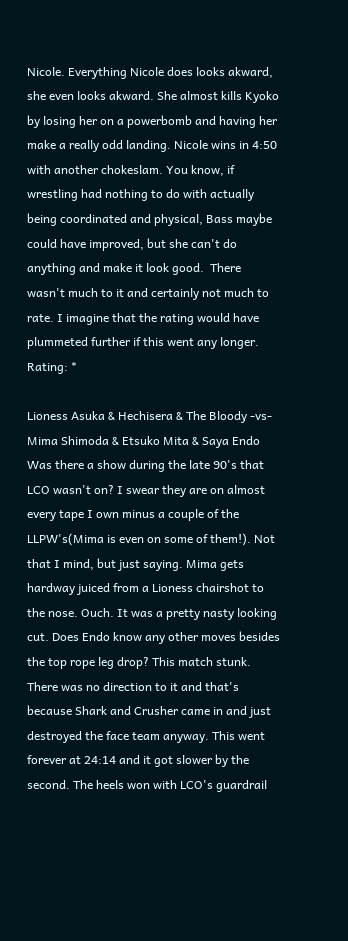Nicole. Everything Nicole does looks akward, she even looks akward. She almost kills Kyoko by losing her on a powerbomb and having her make a really odd landing. Nicole wins in 4:50 with another chokeslam. You know, if wrestling had nothing to do with actually being coordinated and physical, Bass maybe could have improved, but she can't do anything and make it look good.  There wasn't much to it and certainly not much to rate. I imagine that the rating would have plummeted further if this went any longer. Rating: *

Lioness Asuka & Hechisera & The Bloody -vs- Mima Shimoda & Etsuko Mita & Saya Endo
Was there a show during the late 90's that LCO wasn't on? I swear they are on almost every tape I own minus a couple of the LLPW's(Mima is even on some of them!). Not that I mind, but just saying. Mima gets hardway juiced from a Lioness chairshot to the nose. Ouch. It was a pretty nasty looking cut. Does Endo know any other moves besides the top rope leg drop? This match stunk. There was no direction to it and that's because Shark and Crusher came in and just destroyed the face team anyway. This went forever at 24:14 and it got slower by the second. The heels won with LCO's guardrail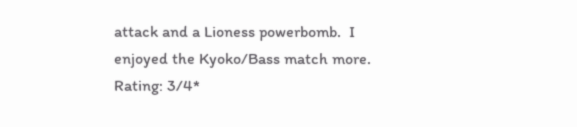attack and a Lioness powerbomb.  I enjoyed the Kyoko/Bass match more. Rating: 3/4*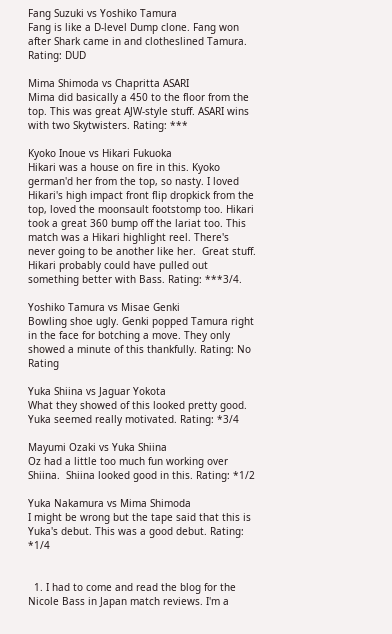Fang Suzuki vs Yoshiko Tamura
Fang is like a D-level Dump clone. Fang won after Shark came in and clotheslined Tamura. Rating: DUD

Mima Shimoda vs Chapritta ASARI
Mima did basically a 450 to the floor from the top. This was great AJW-style stuff. ASARI wins with two Skytwisters. Rating: ***

Kyoko Inoue vs Hikari Fukuoka
Hikari was a house on fire in this. Kyoko german'd her from the top, so nasty. I loved Hikari's high impact front flip dropkick from the top, loved the moonsault footstomp too. Hikari took a great 360 bump off the lariat too. This match was a Hikari highlight reel. There's never going to be another like her.  Great stuff. Hikari probably could have pulled out something better with Bass. Rating: ***3/4.

Yoshiko Tamura vs Misae Genki
Bowling shoe ugly. Genki popped Tamura right in the face for botching a move. They only showed a minute of this thankfully. Rating: No Rating

Yuka Shiina vs Jaguar Yokota
What they showed of this looked pretty good. Yuka seemed really motivated. Rating: *3/4

Mayumi Ozaki vs Yuka Shiina
Oz had a little too much fun working over Shiina.  Shiina looked good in this. Rating: *1/2

Yuka Nakamura vs Mima Shimoda
I might be wrong but the tape said that this is Yuka's debut. This was a good debut. Rating: *1/4


  1. I had to come and read the blog for the Nicole Bass in Japan match reviews. I'm a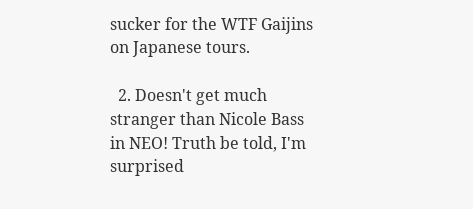sucker for the WTF Gaijins on Japanese tours.

  2. Doesn't get much stranger than Nicole Bass in NEO! Truth be told, I'm surprised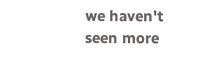we haven't seen more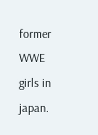former WWE girls in japan.